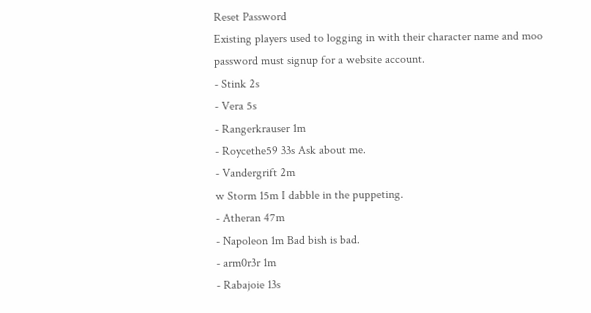Reset Password
Existing players used to logging in with their character name and moo password must signup for a website account.
- Stink 2s
- Vera 5s
- Rangerkrauser 1m
- Roycethe59 33s Ask about me.
- Vandergrift 2m
w Storm 15m I dabble in the puppeting.
- Atheran 47m
- Napoleon 1m Bad bish is bad.
- arm0r3r 1m
- Rabajoie 13s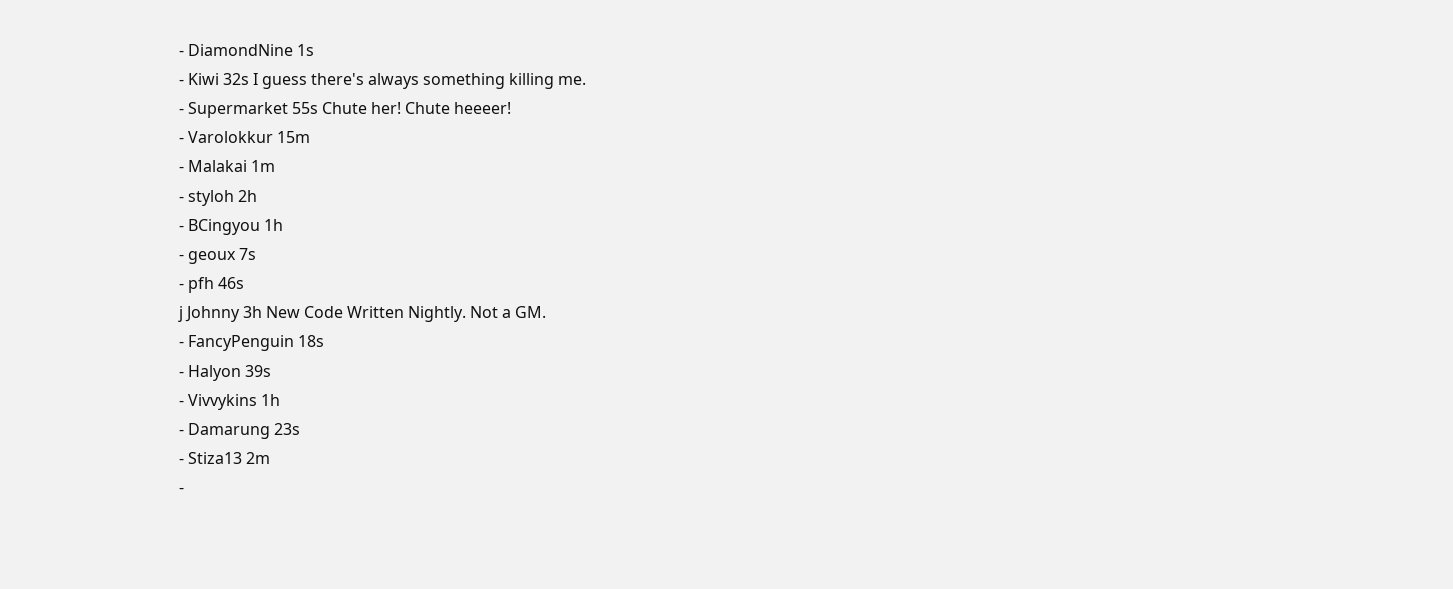- DiamondNine 1s
- Kiwi 32s I guess there's always something killing me.
- Supermarket 55s Chute her! Chute heeeer!
- Varolokkur 15m
- Malakai 1m
- styloh 2h
- BCingyou 1h
- geoux 7s
- pfh 46s
j Johnny 3h New Code Written Nightly. Not a GM.
- FancyPenguin 18s
- Halyon 39s
- Vivvykins 1h
- Damarung 23s
- Stiza13 2m
-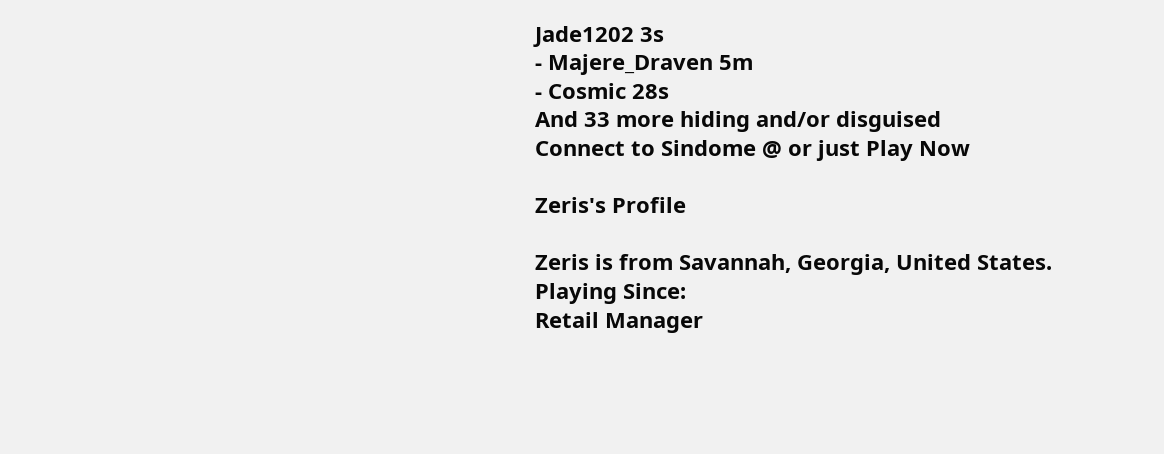Jade1202 3s
- Majere_Draven 5m
- Cosmic 28s
And 33 more hiding and/or disguised
Connect to Sindome @ or just Play Now

Zeris's Profile

Zeris is from Savannah, Georgia, United States.
Playing Since:
Retail Manager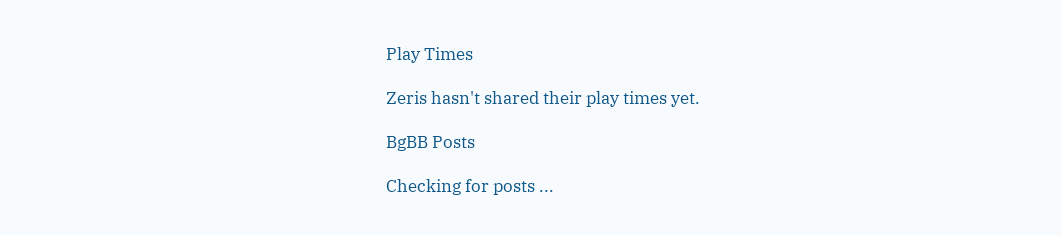Play Times

Zeris hasn't shared their play times yet.

BgBB Posts

Checking for posts ...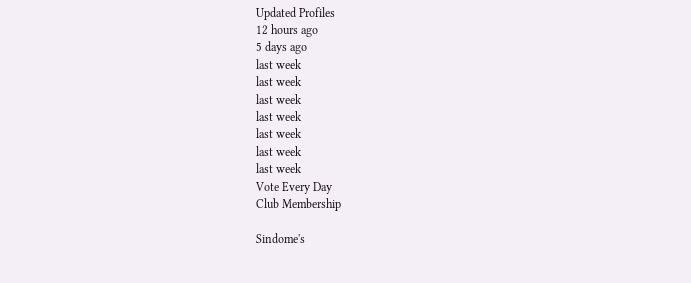Updated Profiles
12 hours ago
5 days ago
last week
last week
last week
last week
last week
last week
last week
Vote Every Day
Club Membership

Sindome's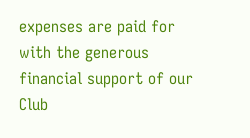expenses are paid for with the generous financial support of our Club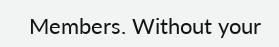Members. Without your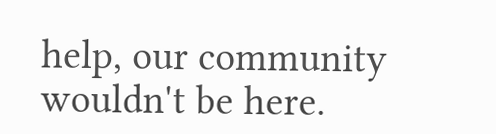help, our community wouldn't be here.